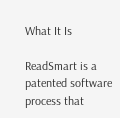What It Is

ReadSmart is a patented software process that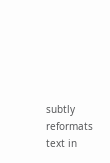subtly reformats text in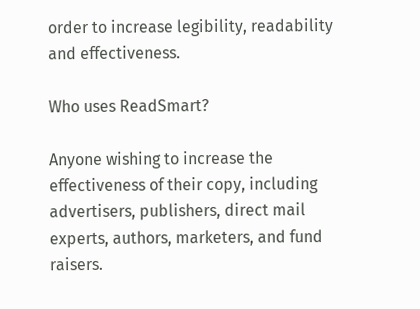order to increase legibility, readability and effectiveness.

Who uses ReadSmart?

Anyone wishing to increase the effectiveness of their copy, including advertisers, publishers, direct mail experts, authors, marketers, and fund raisers.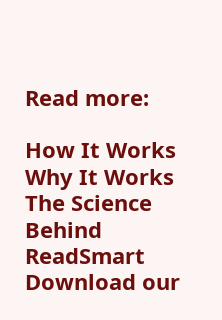Read more:

How It Works
Why It Works
The Science Behind ReadSmart
Download our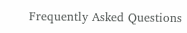Frequently Asked Questions